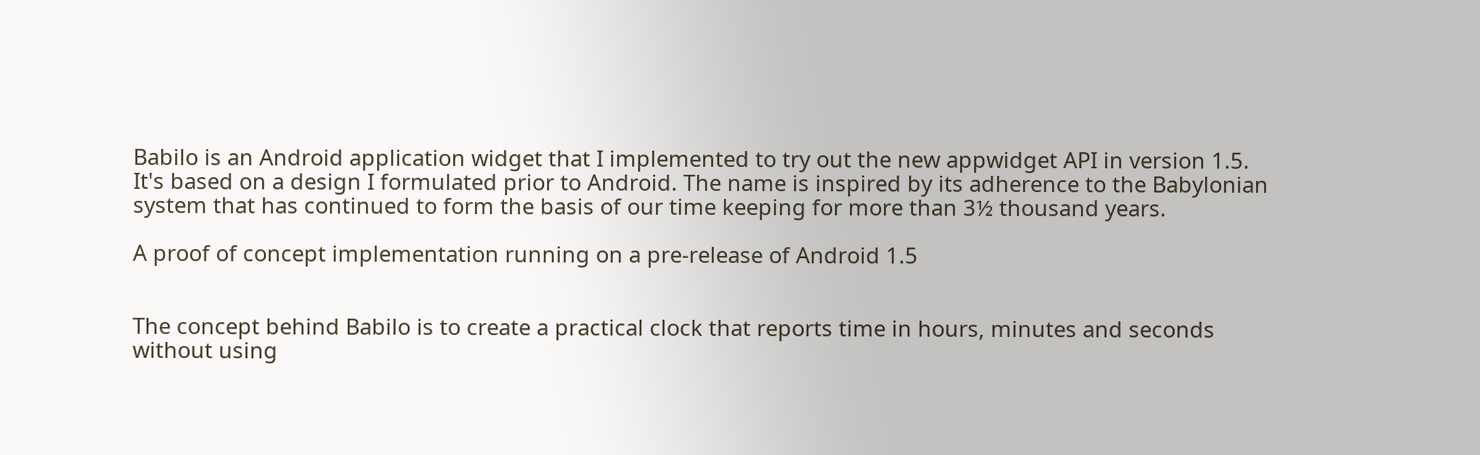Babilo is an Android application widget that I implemented to try out the new appwidget API in version 1.5. It's based on a design I formulated prior to Android. The name is inspired by its adherence to the Babylonian system that has continued to form the basis of our time keeping for more than 3½ thousand years.

A proof of concept implementation running on a pre-release of Android 1.5


The concept behind Babilo is to create a practical clock that reports time in hours, minutes and seconds without using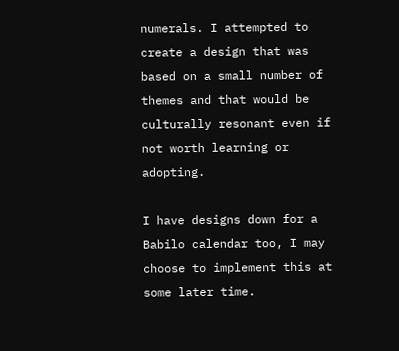numerals. I attempted to create a design that was based on a small number of themes and that would be culturally resonant even if not worth learning or adopting.

I have designs down for a Babilo calendar too, I may choose to implement this at some later time.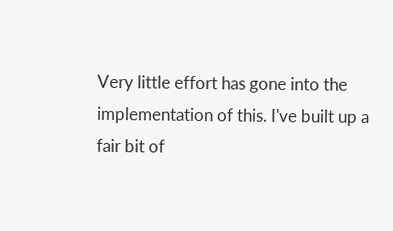Very little effort has gone into the implementation of this. I've built up a fair bit of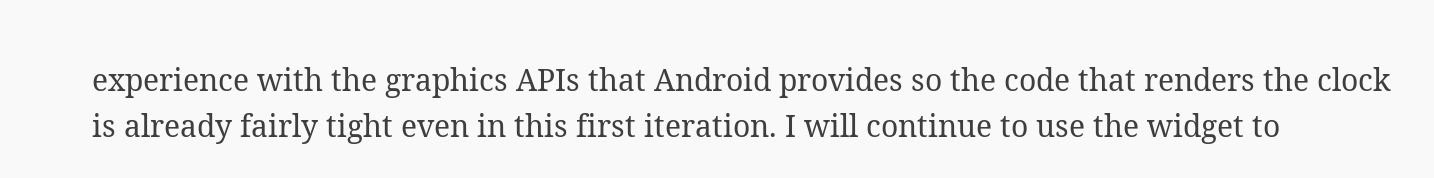experience with the graphics APIs that Android provides so the code that renders the clock is already fairly tight even in this first iteration. I will continue to use the widget to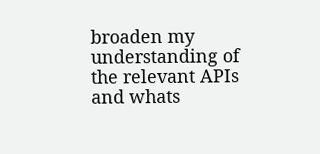broaden my understanding of the relevant APIs and whats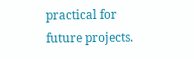practical for future projects.